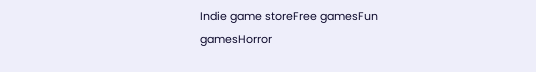Indie game storeFree gamesFun gamesHorror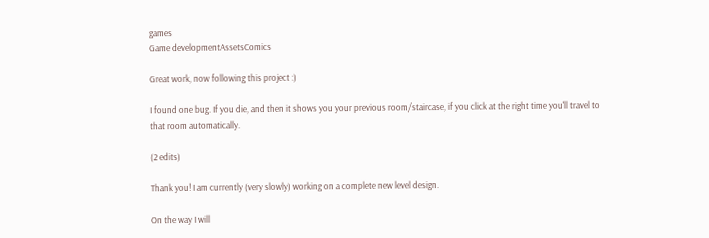games
Game developmentAssetsComics

Great work, now following this project :)

I found one bug. If you die, and then it shows you your previous room/staircase, if you click at the right time you'll travel to that room automatically.

(2 edits)

Thank you! I am currently (very slowly) working on a complete new level design.

On the way I will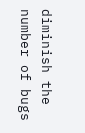diminish the number of bugs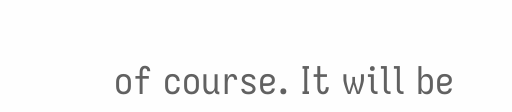of course. It will be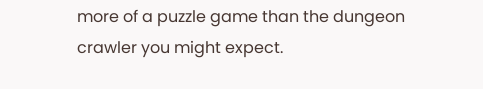more of a puzzle game than the dungeon crawler you might expect.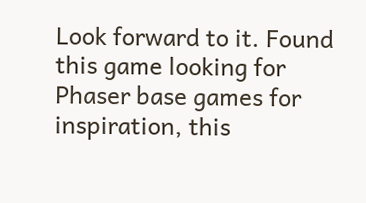Look forward to it. Found this game looking for Phaser base games for inspiration, this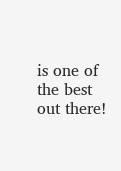is one of the best out there!